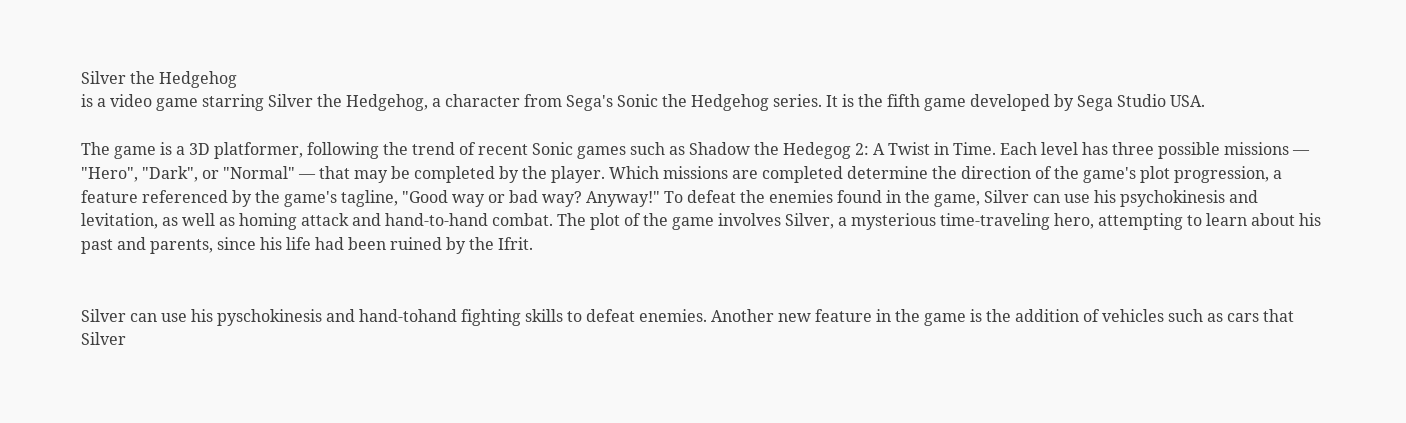Silver the Hedgehog
is a video game starring Silver the Hedgehog, a character from Sega's Sonic the Hedgehog series. It is the fifth game developed by Sega Studio USA.

The game is a 3D platformer, following the trend of recent Sonic games such as Shadow the Hedegog 2: A Twist in Time. Each level has three possible missions — "Hero", "Dark", or "Normal" — that may be completed by the player. Which missions are completed determine the direction of the game's plot progression, a feature referenced by the game's tagline, "Good way or bad way? Anyway!" To defeat the enemies found in the game, Silver can use his psychokinesis and levitation, as well as homing attack and hand-to-hand combat. The plot of the game involves Silver, a mysterious time-traveling hero, attempting to learn about his past and parents, since his life had been ruined by the Ifrit.


Silver can use his pyschokinesis and hand-tohand fighting skills to defeat enemies. Another new feature in the game is the addition of vehicles such as cars that Silver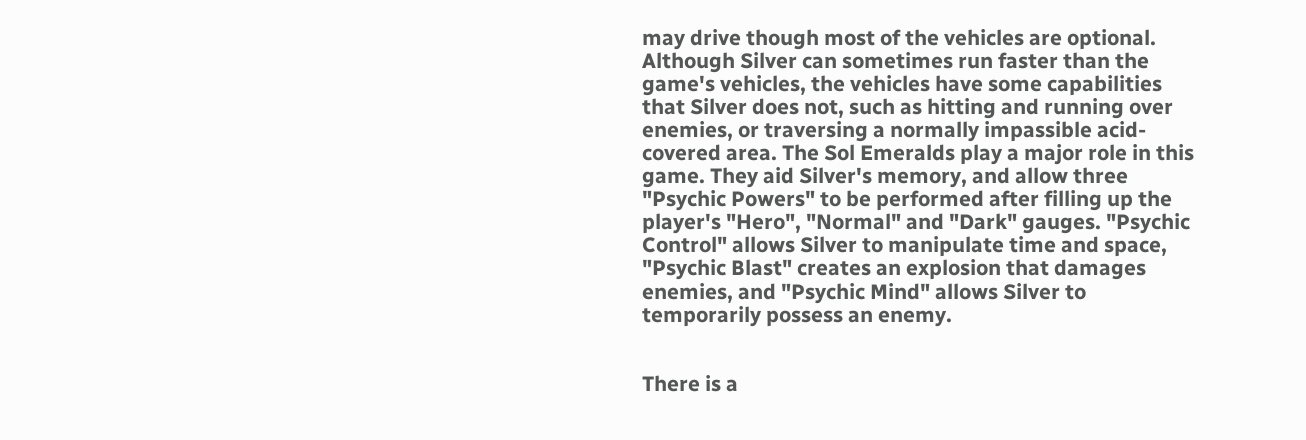may drive though most of the vehicles are optional. Although Silver can sometimes run faster than the game's vehicles, the vehicles have some capabilities that Silver does not, such as hitting and running over enemies, or traversing a normally impassible acid-covered area. The Sol Emeralds play a major role in this game. They aid Silver's memory, and allow three "Psychic Powers" to be performed after filling up the player's "Hero", "Normal" and "Dark" gauges. "Psychic Control" allows Silver to manipulate time and space, "Psychic Blast" creates an explosion that damages enemies, and "Psychic Mind" allows Silver to temporarily possess an enemy.


There is a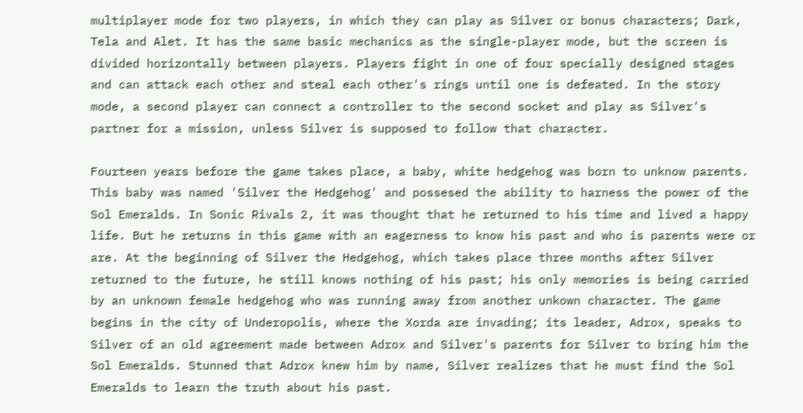multiplayer mode for two players, in which they can play as Silver or bonus characters; Dark, Tela and Alet. It has the same basic mechanics as the single-player mode, but the screen is divided horizontally between players. Players fight in one of four specially designed stages and can attack each other and steal each other's rings until one is defeated. In the story mode, a second player can connect a controller to the second socket and play as Silver's partner for a mission, unless Silver is supposed to follow that character.

Fourteen years before the game takes place, a baby, white hedgehog was born to unknow parents. This baby was named 'Silver the Hedgehog' and possesed the ability to harness the power of the Sol Emeralds. In Sonic Rivals 2, it was thought that he returned to his time and lived a happy life. But he returns in this game with an eagerness to know his past and who is parents were or are. At the beginning of Silver the Hedgehog, which takes place three months after Silver returned to the future, he still knows nothing of his past; his only memories is being carried by an unknown female hedgehog who was running away from another unkown character. The game begins in the city of Underopolis, where the Xorda are invading; its leader, Adrox, speaks to Silver of an old agreement made between Adrox and Silver's parents for Silver to bring him the Sol Emeralds. Stunned that Adrox knew him by name, Silver realizes that he must find the Sol Emeralds to learn the truth about his past.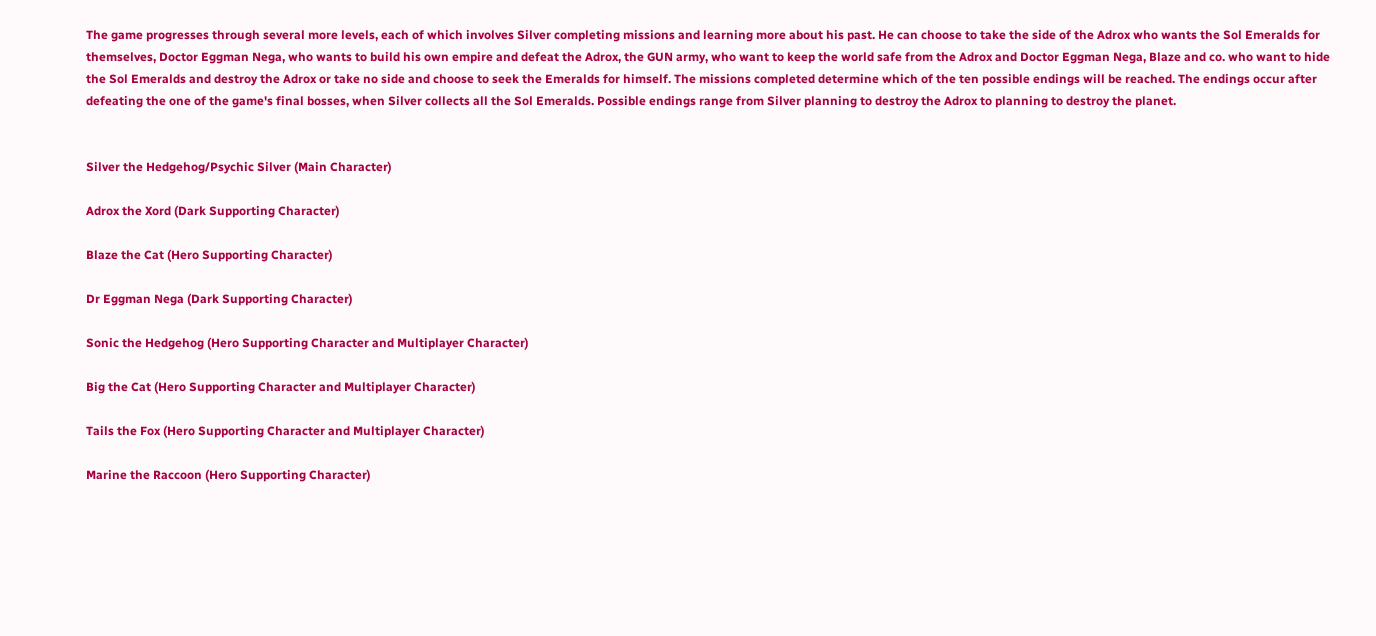The game progresses through several more levels, each of which involves Silver completing missions and learning more about his past. He can choose to take the side of the Adrox who wants the Sol Emeralds for themselves, Doctor Eggman Nega, who wants to build his own empire and defeat the Adrox, the GUN army, who want to keep the world safe from the Adrox and Doctor Eggman Nega, Blaze and co. who want to hide the Sol Emeralds and destroy the Adrox or take no side and choose to seek the Emeralds for himself. The missions completed determine which of the ten possible endings will be reached. The endings occur after defeating the one of the game's final bosses, when Silver collects all the Sol Emeralds. Possible endings range from Silver planning to destroy the Adrox to planning to destroy the planet.


Silver the Hedgehog/Psychic Silver (Main Character)

Adrox the Xord (Dark Supporting Character)

Blaze the Cat (Hero Supporting Character)

Dr Eggman Nega (Dark Supporting Character)

Sonic the Hedgehog (Hero Supporting Character and Multiplayer Character)

Big the Cat (Hero Supporting Character and Multiplayer Character)

Tails the Fox (Hero Supporting Character and Multiplayer Character)

Marine the Raccoon (Hero Supporting Character)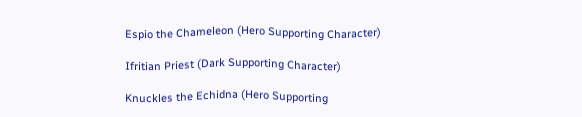Espio the Chameleon (Hero Supporting Character)

Ifritian Priest (Dark Supporting Character)

Knuckles the Echidna (Hero Supporting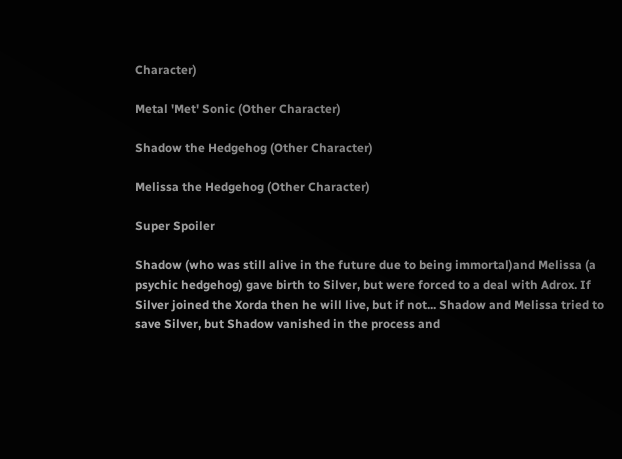Character)

Metal 'Met' Sonic (Other Character)

Shadow the Hedgehog (Other Character)

Melissa the Hedgehog (Other Character)

Super Spoiler

Shadow (who was still alive in the future due to being immortal)and Melissa (a psychic hedgehog) gave birth to Silver, but were forced to a deal with Adrox. If Silver joined the Xorda then he will live, but if not... Shadow and Melissa tried to save Silver, but Shadow vanished in the process and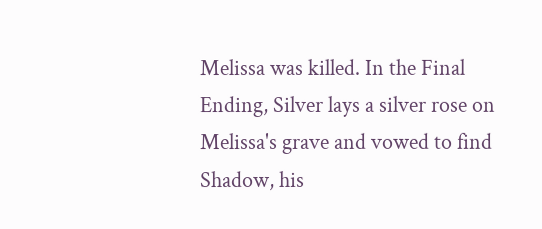Melissa was killed. In the Final Ending, Silver lays a silver rose on Melissa's grave and vowed to find Shadow, his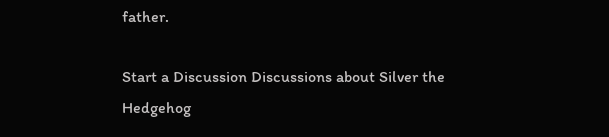father.

Start a Discussion Discussions about Silver the Hedgehog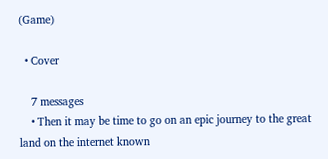(Game)

  • Cover

    7 messages
    • Then it may be time to go on an epic journey to the great land on the internet known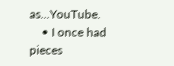as...YouTube.
    • I once had pieces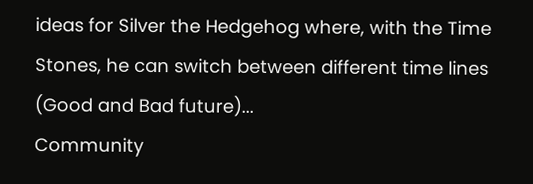ideas for Silver the Hedgehog where, with the Time Stones, he can switch between different time lines (Good and Bad future)...
Community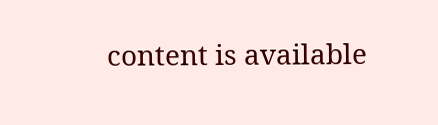content is available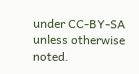under CC-BY-SA unless otherwise noted.